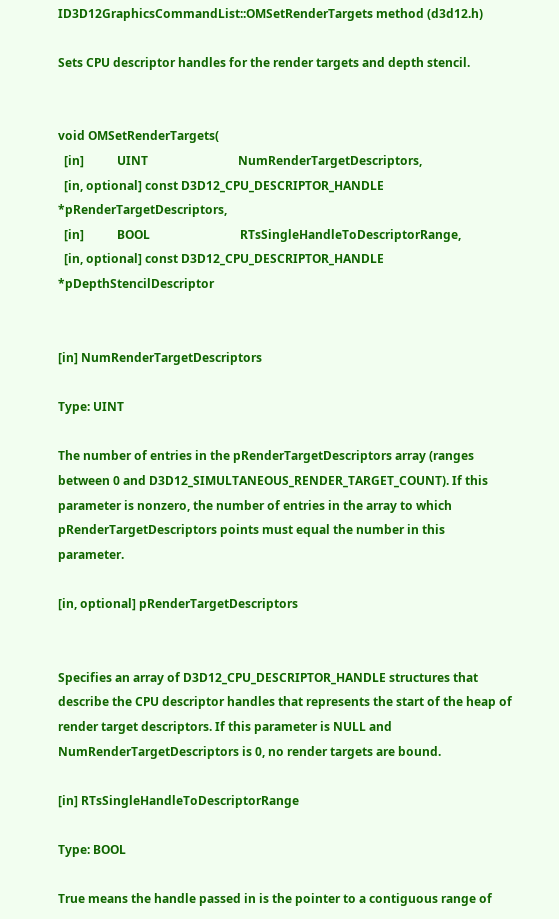ID3D12GraphicsCommandList::OMSetRenderTargets method (d3d12.h)

Sets CPU descriptor handles for the render targets and depth stencil.


void OMSetRenderTargets(
  [in]           UINT                              NumRenderTargetDescriptors,
  [in, optional] const D3D12_CPU_DESCRIPTOR_HANDLE *pRenderTargetDescriptors,
  [in]           BOOL                              RTsSingleHandleToDescriptorRange,
  [in, optional] const D3D12_CPU_DESCRIPTOR_HANDLE *pDepthStencilDescriptor


[in] NumRenderTargetDescriptors

Type: UINT

The number of entries in the pRenderTargetDescriptors array (ranges between 0 and D3D12_SIMULTANEOUS_RENDER_TARGET_COUNT). If this parameter is nonzero, the number of entries in the array to which pRenderTargetDescriptors points must equal the number in this parameter.

[in, optional] pRenderTargetDescriptors


Specifies an array of D3D12_CPU_DESCRIPTOR_HANDLE structures that describe the CPU descriptor handles that represents the start of the heap of render target descriptors. If this parameter is NULL and NumRenderTargetDescriptors is 0, no render targets are bound.

[in] RTsSingleHandleToDescriptorRange

Type: BOOL

True means the handle passed in is the pointer to a contiguous range of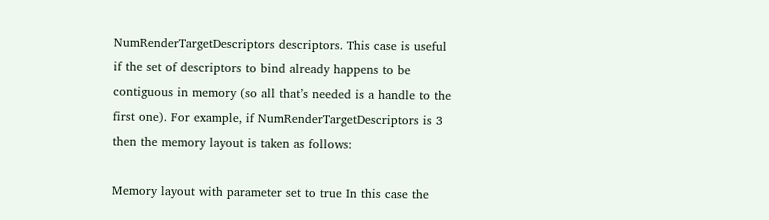NumRenderTargetDescriptors descriptors. This case is useful if the set of descriptors to bind already happens to be contiguous in memory (so all that’s needed is a handle to the first one). For example, if NumRenderTargetDescriptors is 3 then the memory layout is taken as follows:

Memory layout with parameter set to true In this case the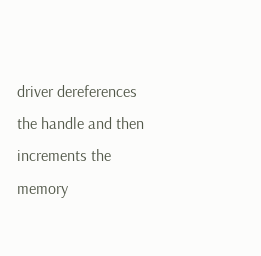driver dereferences the handle and then increments the memory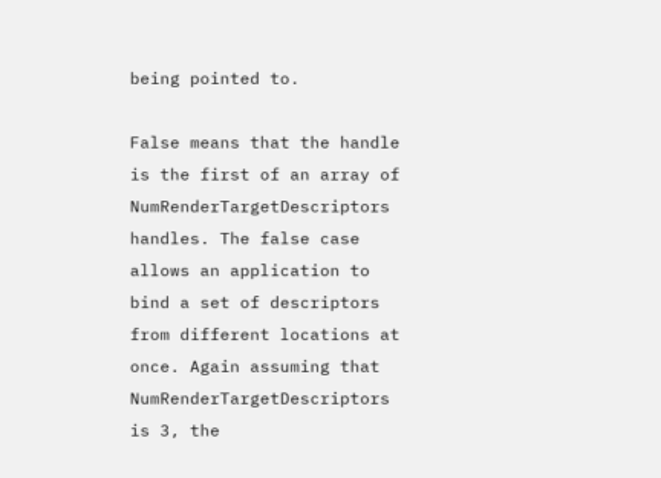being pointed to.

False means that the handle is the first of an array of NumRenderTargetDescriptors handles. The false case allows an application to bind a set of descriptors from different locations at once. Again assuming that NumRenderTargetDescriptors is 3, the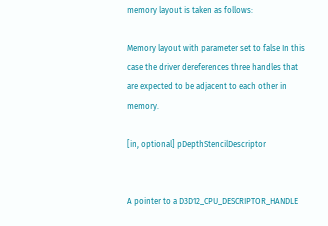memory layout is taken as follows:

Memory layout with parameter set to false In this case the driver dereferences three handles that are expected to be adjacent to each other in memory.

[in, optional] pDepthStencilDescriptor


A pointer to a D3D12_CPU_DESCRIPTOR_HANDLE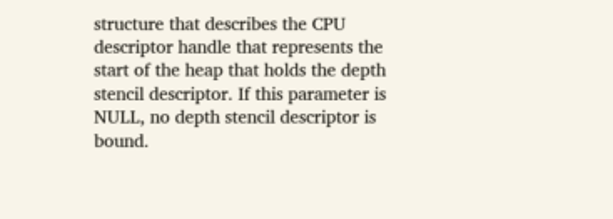structure that describes the CPU descriptor handle that represents the start of the heap that holds the depth stencil descriptor. If this parameter is NULL, no depth stencil descriptor is bound.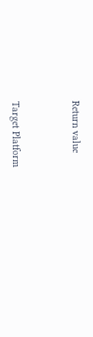Return value



Target Platform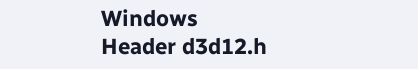Windows
Header d3d12.h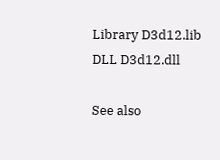Library D3d12.lib
DLL D3d12.dll

See also